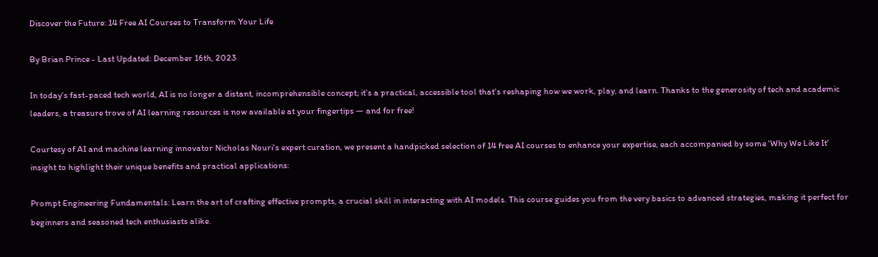Discover the Future: 14 Free AI Courses to Transform Your Life

By Brian Prince - Last Updated: December 16th, 2023

In today's fast-paced tech world, AI is no longer a distant, incomprehensible concept; it's a practical, accessible tool that's reshaping how we work, play, and learn. Thanks to the generosity of tech and academic leaders, a treasure trove of AI learning resources is now available at your fingertips — and for free!

Courtesy of AI and machine learning innovator Nicholas Nouri's expert curation, we present a handpicked selection of 14 free AI courses to enhance your expertise, each accompanied by some 'Why We Like It' insight to highlight their unique benefits and practical applications:

Prompt Engineering Fundamentals: Learn the art of crafting effective prompts, a crucial skill in interacting with AI models. This course guides you from the very basics to advanced strategies, making it perfect for beginners and seasoned tech enthusiasts alike.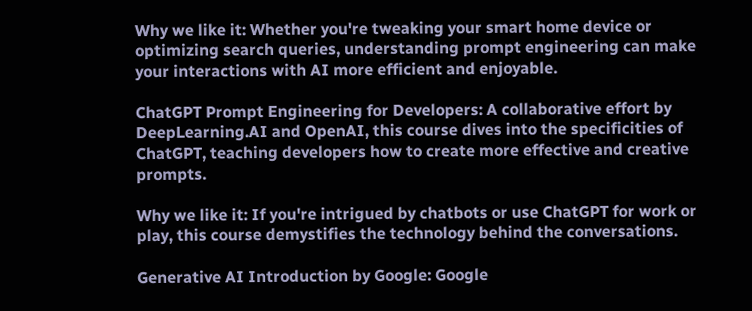Why we like it: Whether you're tweaking your smart home device or optimizing search queries, understanding prompt engineering can make your interactions with AI more efficient and enjoyable.

ChatGPT Prompt Engineering for Developers: A collaborative effort by DeepLearning.AI and OpenAI, this course dives into the specificities of ChatGPT, teaching developers how to create more effective and creative prompts.

Why we like it: If you're intrigued by chatbots or use ChatGPT for work or play, this course demystifies the technology behind the conversations.

Generative AI Introduction by Google: Google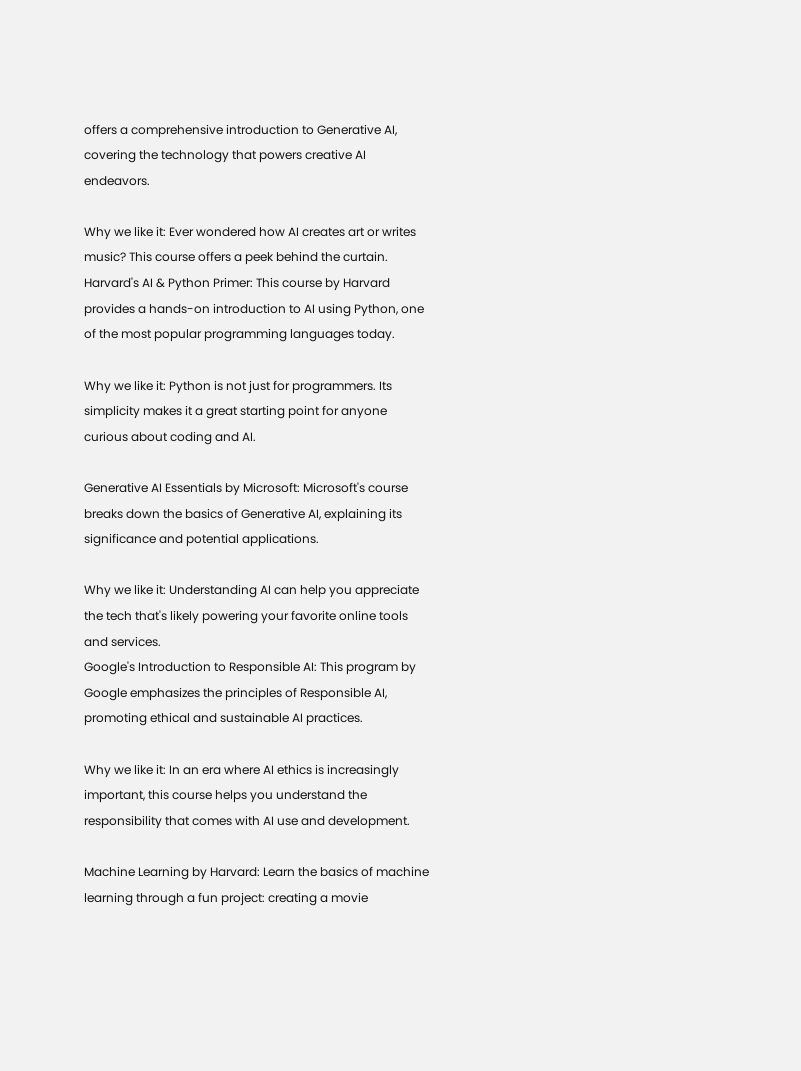offers a comprehensive introduction to Generative AI, covering the technology that powers creative AI endeavors.

Why we like it: Ever wondered how AI creates art or writes music? This course offers a peek behind the curtain.
Harvard's AI & Python Primer: This course by Harvard provides a hands-on introduction to AI using Python, one of the most popular programming languages today.

Why we like it: Python is not just for programmers. Its simplicity makes it a great starting point for anyone curious about coding and AI.

Generative AI Essentials by Microsoft: Microsoft's course breaks down the basics of Generative AI, explaining its significance and potential applications.

Why we like it: Understanding AI can help you appreciate the tech that's likely powering your favorite online tools and services.
Google's Introduction to Responsible AI: This program by Google emphasizes the principles of Responsible AI, promoting ethical and sustainable AI practices.

Why we like it: In an era where AI ethics is increasingly important, this course helps you understand the responsibility that comes with AI use and development.

Machine Learning by Harvard: Learn the basics of machine learning through a fun project: creating a movie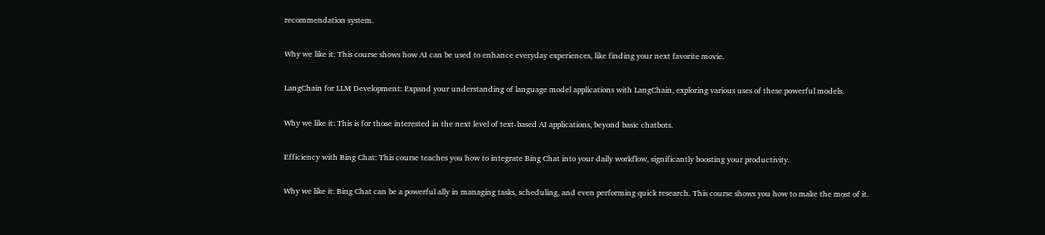recommendation system.

Why we like it: This course shows how AI can be used to enhance everyday experiences, like finding your next favorite movie.

LangChain for LLM Development: Expand your understanding of language model applications with LangChain, exploring various uses of these powerful models.

Why we like it: This is for those interested in the next level of text-based AI applications, beyond basic chatbots.

Efficiency with Bing Chat: This course teaches you how to integrate Bing Chat into your daily workflow, significantly boosting your productivity.

Why we like it: Bing Chat can be a powerful ally in managing tasks, scheduling, and even performing quick research. This course shows you how to make the most of it.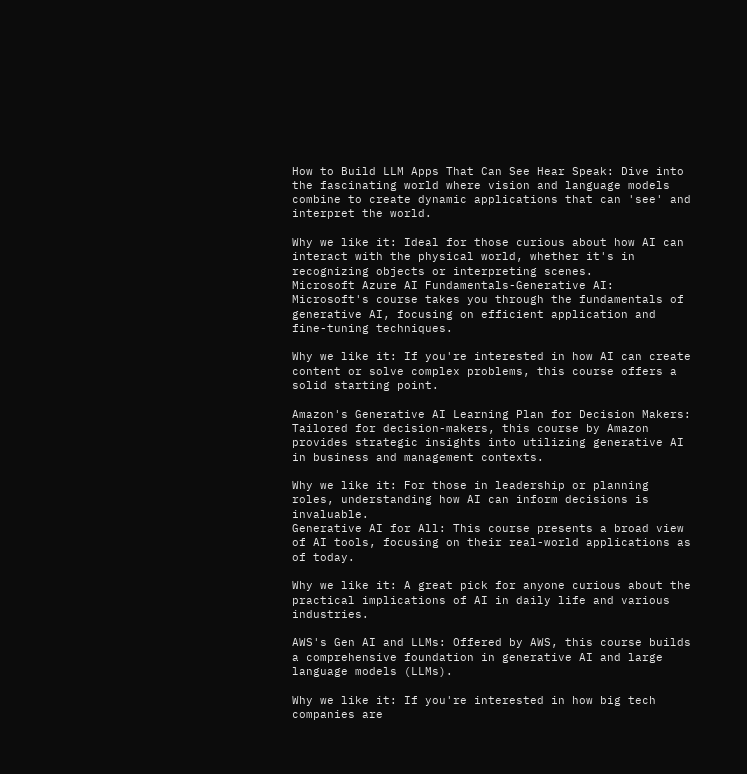How to Build LLM Apps That Can See Hear Speak: Dive into the fascinating world where vision and language models combine to create dynamic applications that can 'see' and interpret the world.

Why we like it: Ideal for those curious about how AI can interact with the physical world, whether it's in recognizing objects or interpreting scenes.
Microsoft Azure AI Fundamentals-Generative AI: Microsoft's course takes you through the fundamentals of generative AI, focusing on efficient application and fine-tuning techniques.

Why we like it: If you're interested in how AI can create content or solve complex problems, this course offers a solid starting point.

Amazon's Generative AI Learning Plan for Decision Makers: Tailored for decision-makers, this course by Amazon provides strategic insights into utilizing generative AI in business and management contexts.

Why we like it: For those in leadership or planning roles, understanding how AI can inform decisions is invaluable.
Generative AI for All: This course presents a broad view of AI tools, focusing on their real-world applications as of today.

Why we like it: A great pick for anyone curious about the practical implications of AI in daily life and various industries.

AWS's Gen AI and LLMs: Offered by AWS, this course builds a comprehensive foundation in generative AI and large language models (LLMs).

Why we like it: If you're interested in how big tech companies are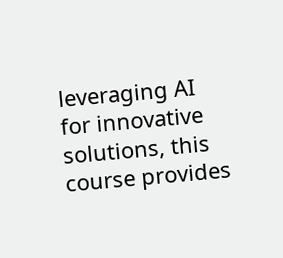leveraging AI for innovative solutions, this course provides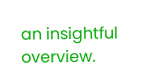an insightful overview.